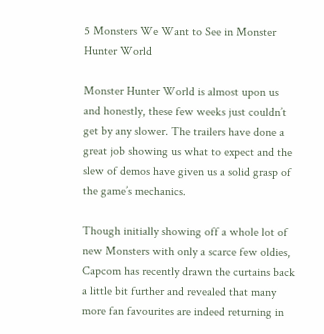5 Monsters We Want to See in Monster Hunter World

Monster Hunter World is almost upon us and honestly, these few weeks just couldn’t get by any slower. The trailers have done a great job showing us what to expect and the slew of demos have given us a solid grasp of the game’s mechanics.

Though initially showing off a whole lot of new Monsters with only a scarce few oldies, Capcom has recently drawn the curtains back a little bit further and revealed that many more fan favourites are indeed returning in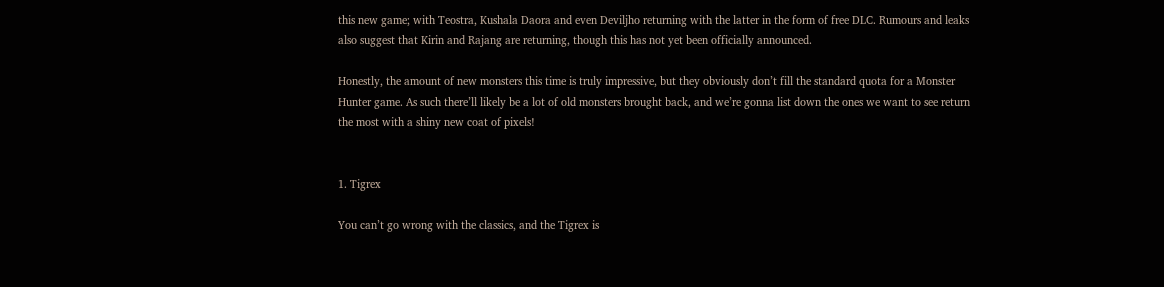this new game; with Teostra, Kushala Daora and even Deviljho returning with the latter in the form of free DLC. Rumours and leaks also suggest that Kirin and Rajang are returning, though this has not yet been officially announced.

Honestly, the amount of new monsters this time is truly impressive, but they obviously don’t fill the standard quota for a Monster Hunter game. As such there’ll likely be a lot of old monsters brought back, and we’re gonna list down the ones we want to see return the most with a shiny new coat of pixels!


1. Tigrex

You can’t go wrong with the classics, and the Tigrex is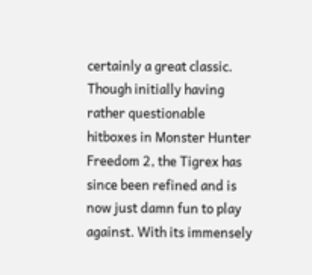certainly a great classic. Though initially having rather questionable hitboxes in Monster Hunter Freedom 2, the Tigrex has since been refined and is now just damn fun to play against. With its immensely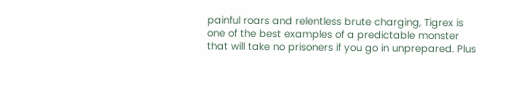painful roars and relentless brute charging, Tigrex is one of the best examples of a predictable monster that will take no prisoners if you go in unprepared. Plus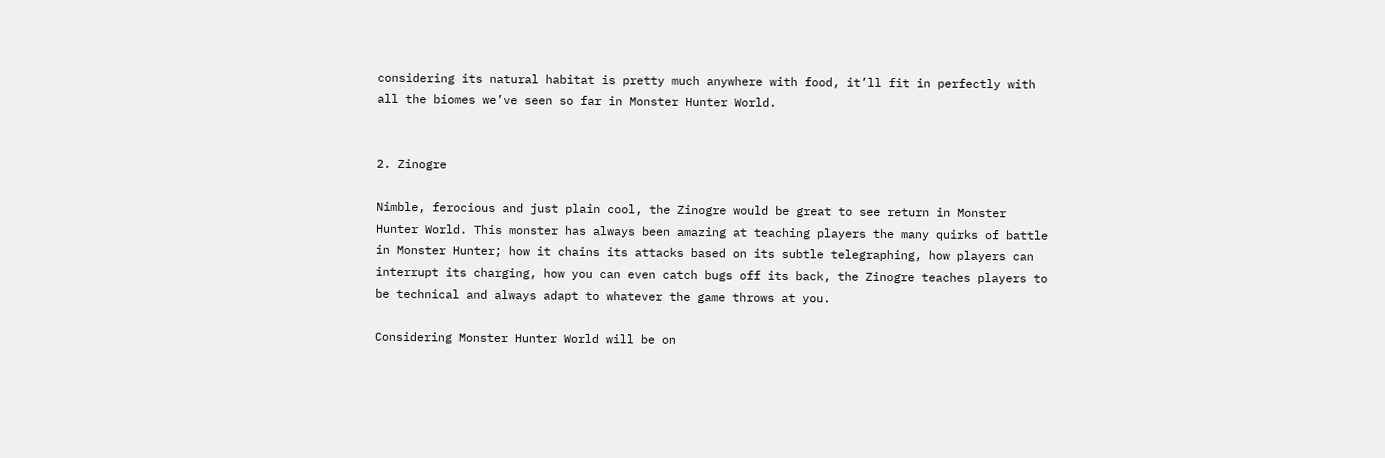considering its natural habitat is pretty much anywhere with food, it’ll fit in perfectly with all the biomes we’ve seen so far in Monster Hunter World.


2. Zinogre

Nimble, ferocious and just plain cool, the Zinogre would be great to see return in Monster Hunter World. This monster has always been amazing at teaching players the many quirks of battle in Monster Hunter; how it chains its attacks based on its subtle telegraphing, how players can interrupt its charging, how you can even catch bugs off its back, the Zinogre teaches players to be technical and always adapt to whatever the game throws at you.

Considering Monster Hunter World will be on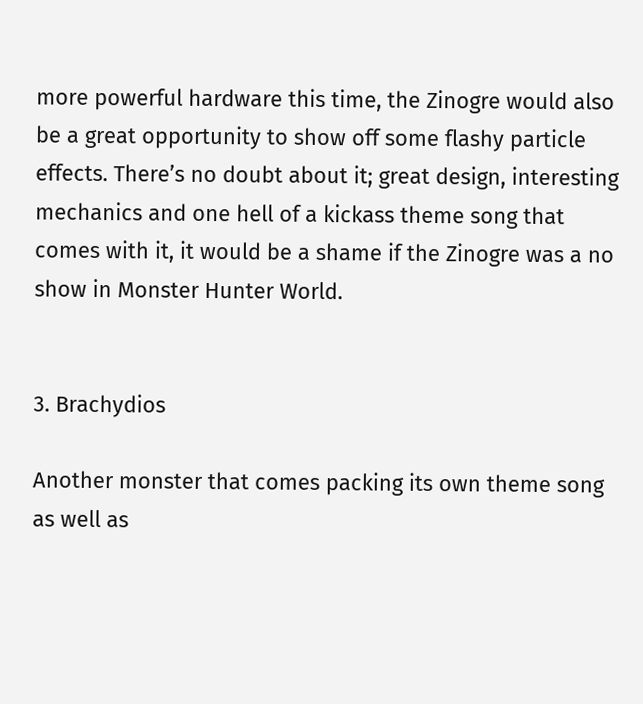more powerful hardware this time, the Zinogre would also be a great opportunity to show off some flashy particle effects. There’s no doubt about it; great design, interesting mechanics and one hell of a kickass theme song that comes with it, it would be a shame if the Zinogre was a no show in Monster Hunter World.


3. Brachydios

Another monster that comes packing its own theme song as well as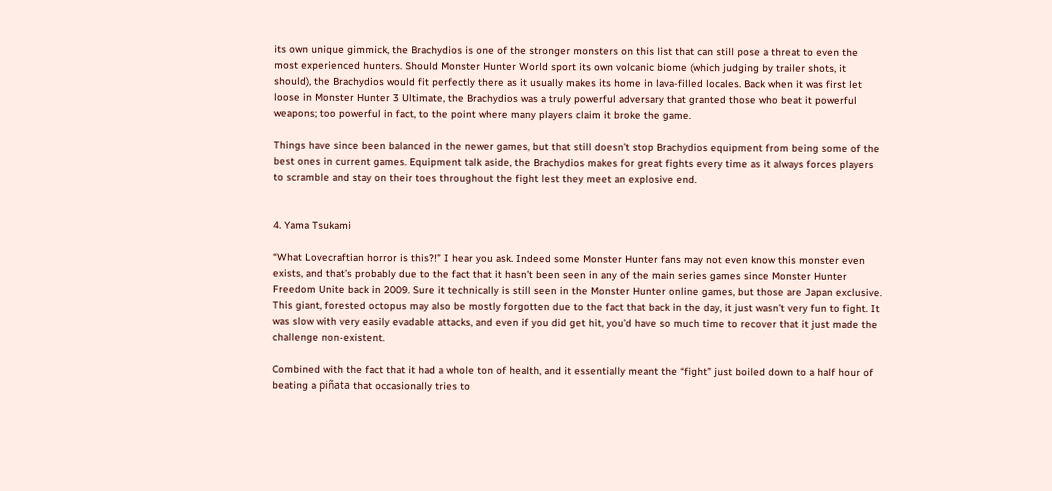its own unique gimmick, the Brachydios is one of the stronger monsters on this list that can still pose a threat to even the most experienced hunters. Should Monster Hunter World sport its own volcanic biome (which judging by trailer shots, it should), the Brachydios would fit perfectly there as it usually makes its home in lava-filled locales. Back when it was first let loose in Monster Hunter 3 Ultimate, the Brachydios was a truly powerful adversary that granted those who beat it powerful weapons; too powerful in fact, to the point where many players claim it broke the game.

Things have since been balanced in the newer games, but that still doesn’t stop Brachydios equipment from being some of the best ones in current games. Equipment talk aside, the Brachydios makes for great fights every time as it always forces players to scramble and stay on their toes throughout the fight lest they meet an explosive end.


4. Yama Tsukami

“What Lovecraftian horror is this?!” I hear you ask. Indeed some Monster Hunter fans may not even know this monster even exists, and that’s probably due to the fact that it hasn’t been seen in any of the main series games since Monster Hunter Freedom Unite back in 2009. Sure it technically is still seen in the Monster Hunter online games, but those are Japan exclusive. This giant, forested octopus may also be mostly forgotten due to the fact that back in the day, it just wasn’t very fun to fight. It was slow with very easily evadable attacks, and even if you did get hit, you’d have so much time to recover that it just made the challenge non-existent.

Combined with the fact that it had a whole ton of health, and it essentially meant the “fight” just boiled down to a half hour of beating a piñata that occasionally tries to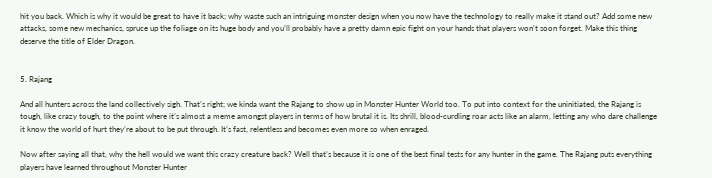hit you back. Which is why it would be great to have it back; why waste such an intriguing monster design when you now have the technology to really make it stand out? Add some new attacks, some new mechanics, spruce up the foliage on its huge body and you’ll probably have a pretty damn epic fight on your hands that players won’t soon forget. Make this thing deserve the title of Elder Dragon.


5. Rajang

And all hunters across the land collectively sigh. That’s right; we kinda want the Rajang to show up in Monster Hunter World too. To put into context for the uninitiated, the Rajang is tough, like crazy tough, to the point where it’s almost a meme amongst players in terms of how brutal it is. Its shrill, blood-curdling roar acts like an alarm, letting any who dare challenge it know the world of hurt they’re about to be put through. It’s fast, relentless and becomes even more so when enraged.

Now after saying all that, why the hell would we want this crazy creature back? Well that’s because it is one of the best final tests for any hunter in the game. The Rajang puts everything players have learned throughout Monster Hunter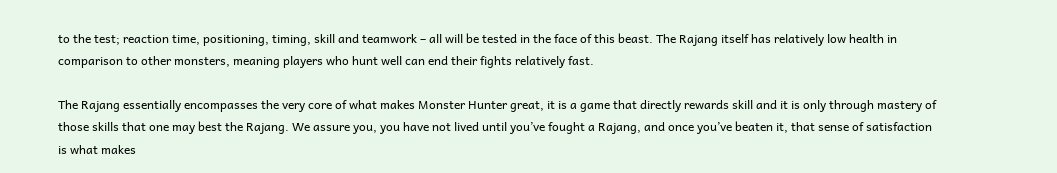to the test; reaction time, positioning, timing, skill and teamwork – all will be tested in the face of this beast. The Rajang itself has relatively low health in comparison to other monsters, meaning players who hunt well can end their fights relatively fast.

The Rajang essentially encompasses the very core of what makes Monster Hunter great, it is a game that directly rewards skill and it is only through mastery of those skills that one may best the Rajang. We assure you, you have not lived until you’ve fought a Rajang, and once you’ve beaten it, that sense of satisfaction is what makes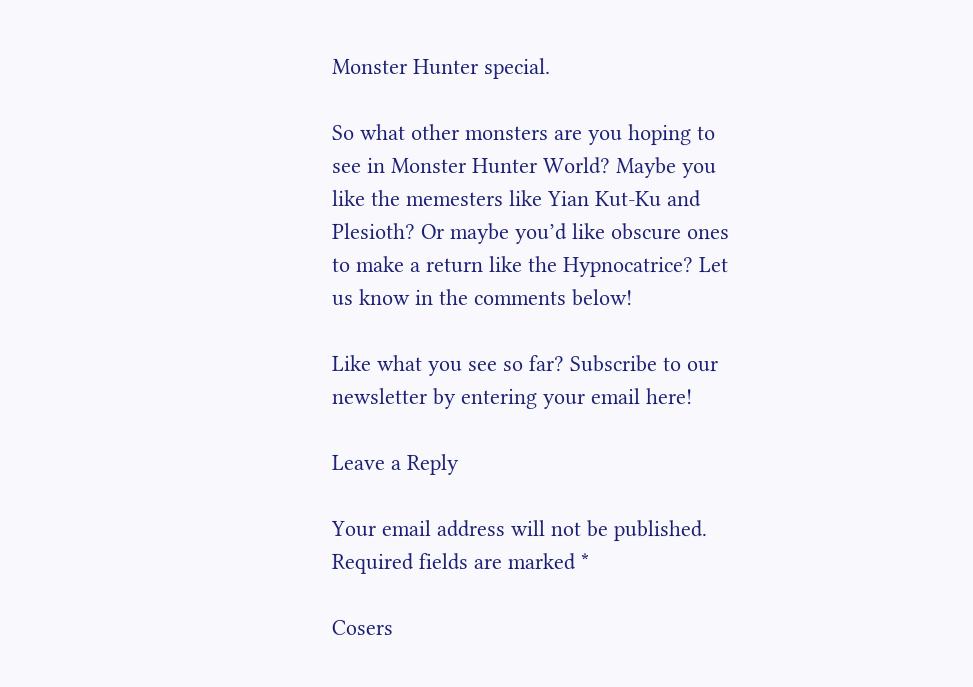Monster Hunter special.

So what other monsters are you hoping to see in Monster Hunter World? Maybe you like the memesters like Yian Kut-Ku and Plesioth? Or maybe you’d like obscure ones to make a return like the Hypnocatrice? Let us know in the comments below!

Like what you see so far? Subscribe to our newsletter by entering your email here!

Leave a Reply

Your email address will not be published. Required fields are marked *

Cosers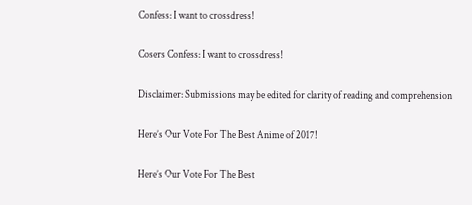Confess: I want to crossdress!

Cosers Confess: I want to crossdress!

Disclaimer: Submissions may be edited for clarity of reading and comprehension

Here’s Our Vote For The Best Anime of 2017!

Here’s Our Vote For The Best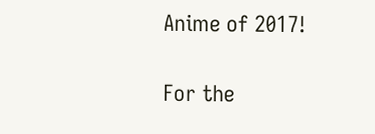Anime of 2017!

For the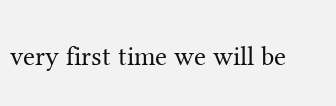very first time we will be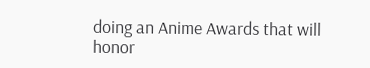doing an Anime Awards that will honor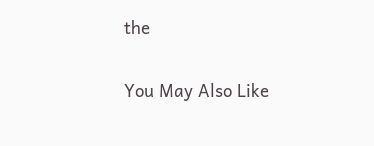the

You May Also Like